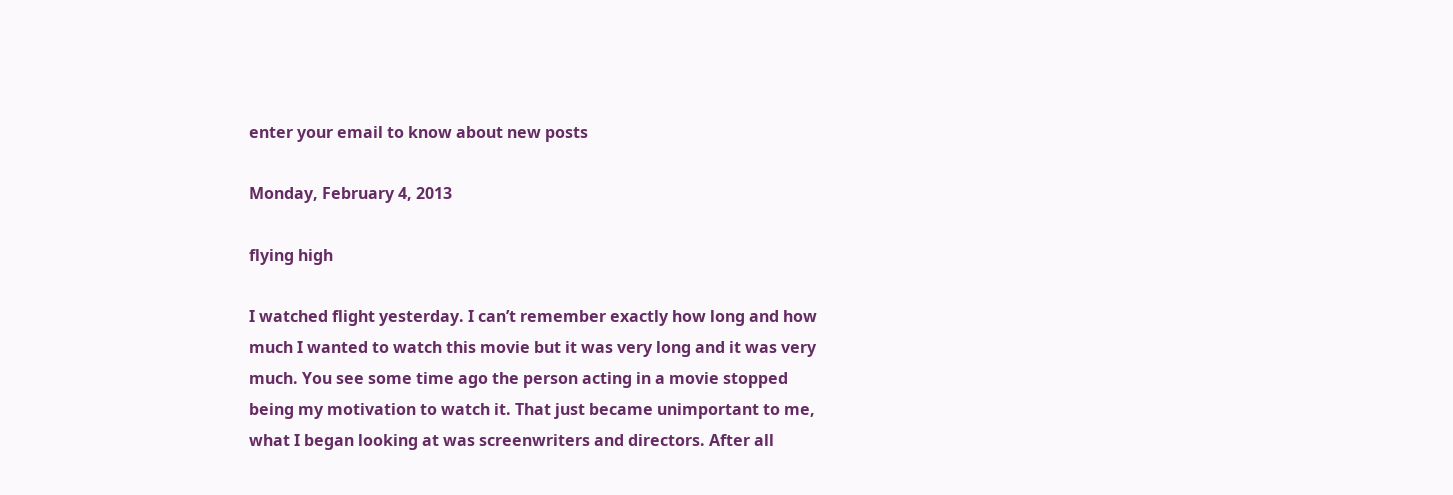enter your email to know about new posts

Monday, February 4, 2013

flying high

I watched flight yesterday. I can’t remember exactly how long and how much I wanted to watch this movie but it was very long and it was very much. You see some time ago the person acting in a movie stopped being my motivation to watch it. That just became unimportant to me, what I began looking at was screenwriters and directors. After all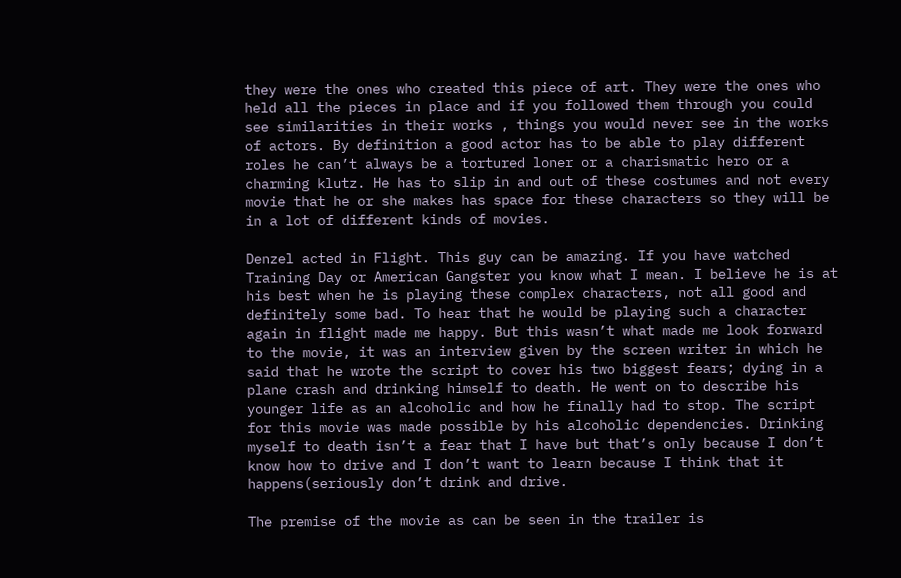they were the ones who created this piece of art. They were the ones who held all the pieces in place and if you followed them through you could see similarities in their works , things you would never see in the works of actors. By definition a good actor has to be able to play different roles he can’t always be a tortured loner or a charismatic hero or a charming klutz. He has to slip in and out of these costumes and not every movie that he or she makes has space for these characters so they will be in a lot of different kinds of movies.

Denzel acted in Flight. This guy can be amazing. If you have watched Training Day or American Gangster you know what I mean. I believe he is at his best when he is playing these complex characters, not all good and definitely some bad. To hear that he would be playing such a character again in flight made me happy. But this wasn’t what made me look forward to the movie, it was an interview given by the screen writer in which he said that he wrote the script to cover his two biggest fears; dying in a plane crash and drinking himself to death. He went on to describe his younger life as an alcoholic and how he finally had to stop. The script for this movie was made possible by his alcoholic dependencies. Drinking myself to death isn’t a fear that I have but that’s only because I don’t know how to drive and I don’t want to learn because I think that it happens(seriously don’t drink and drive.

The premise of the movie as can be seen in the trailer is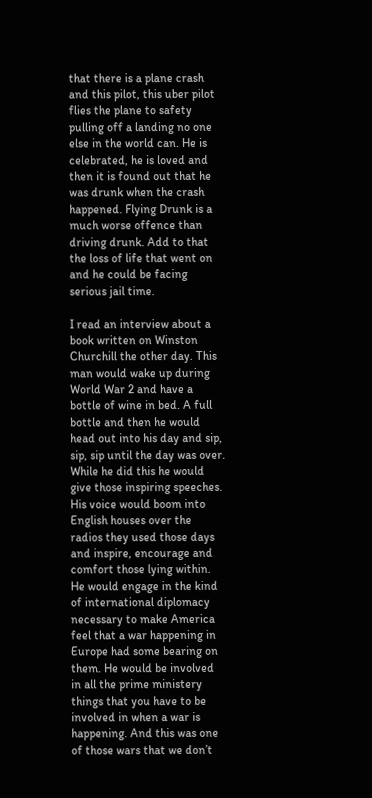that there is a plane crash and this pilot, this uber pilot flies the plane to safety pulling off a landing no one else in the world can. He is celebrated, he is loved and then it is found out that he was drunk when the crash happened. Flying Drunk is a much worse offence than driving drunk. Add to that the loss of life that went on and he could be facing serious jail time.

I read an interview about a book written on Winston Churchill the other day. This man would wake up during World War 2 and have a bottle of wine in bed. A full bottle and then he would head out into his day and sip, sip, sip until the day was over. While he did this he would give those inspiring speeches. His voice would boom into English houses over the radios they used those days and inspire, encourage and comfort those lying within. He would engage in the kind of international diplomacy necessary to make America feel that a war happening in Europe had some bearing on them. He would be involved in all the prime ministery things that you have to be involved in when a war is happening. And this was one of those wars that we don’t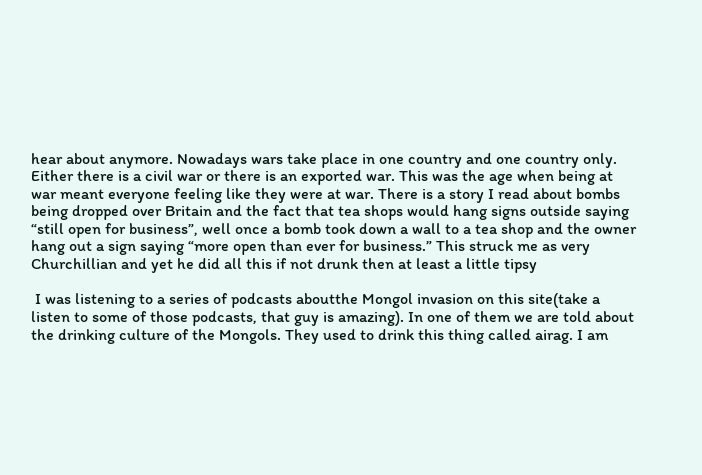hear about anymore. Nowadays wars take place in one country and one country only. Either there is a civil war or there is an exported war. This was the age when being at war meant everyone feeling like they were at war. There is a story I read about bombs being dropped over Britain and the fact that tea shops would hang signs outside saying “still open for business”, well once a bomb took down a wall to a tea shop and the owner hang out a sign saying “more open than ever for business.” This struck me as very Churchillian and yet he did all this if not drunk then at least a little tipsy

 I was listening to a series of podcasts aboutthe Mongol invasion on this site(take a listen to some of those podcasts, that guy is amazing). In one of them we are told about the drinking culture of the Mongols. They used to drink this thing called airag. I am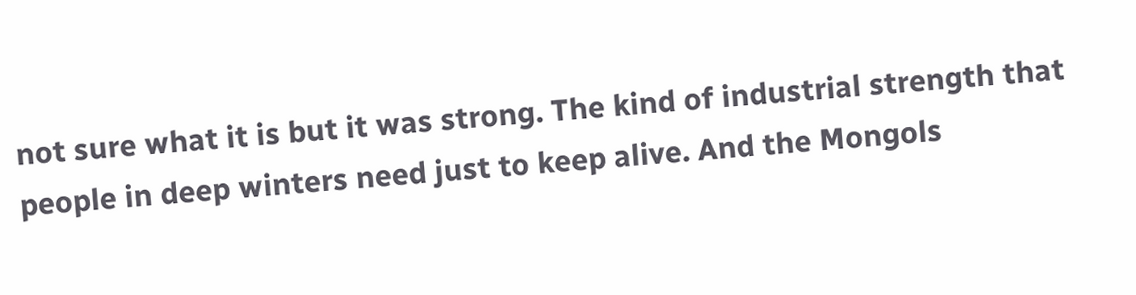not sure what it is but it was strong. The kind of industrial strength that people in deep winters need just to keep alive. And the Mongols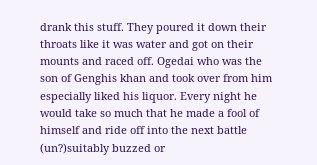drank this stuff. They poured it down their throats like it was water and got on their mounts and raced off. Ogedai who was the son of Genghis khan and took over from him especially liked his liquor. Every night he would take so much that he made a fool of himself and ride off into the next battle (un?)suitably buzzed or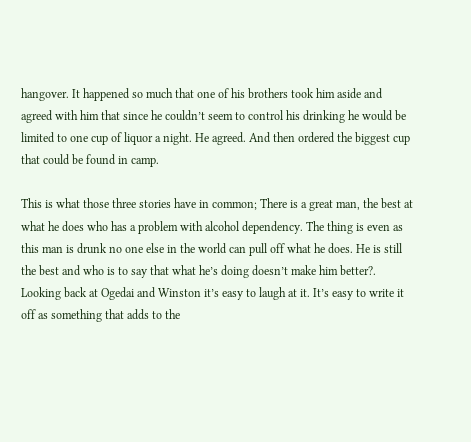hangover. It happened so much that one of his brothers took him aside and agreed with him that since he couldn’t seem to control his drinking he would be limited to one cup of liquor a night. He agreed. And then ordered the biggest cup that could be found in camp.

This is what those three stories have in common; There is a great man, the best at what he does who has a problem with alcohol dependency. The thing is even as this man is drunk no one else in the world can pull off what he does. He is still the best and who is to say that what he’s doing doesn’t make him better?. Looking back at Ogedai and Winston it’s easy to laugh at it. It’s easy to write it off as something that adds to the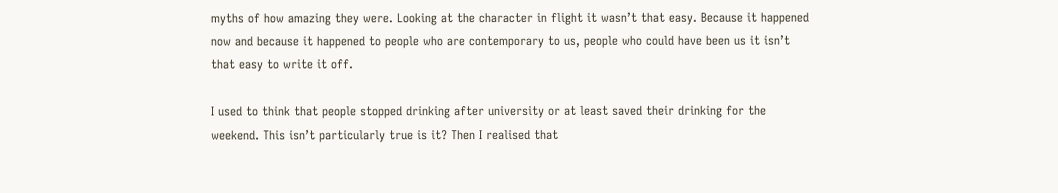myths of how amazing they were. Looking at the character in flight it wasn’t that easy. Because it happened now and because it happened to people who are contemporary to us, people who could have been us it isn’t that easy to write it off.

I used to think that people stopped drinking after university or at least saved their drinking for the weekend. This isn’t particularly true is it? Then I realised that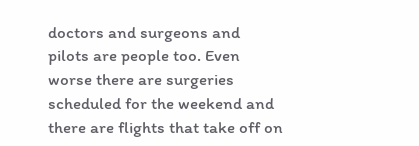doctors and surgeons and pilots are people too. Even worse there are surgeries scheduled for the weekend and there are flights that take off on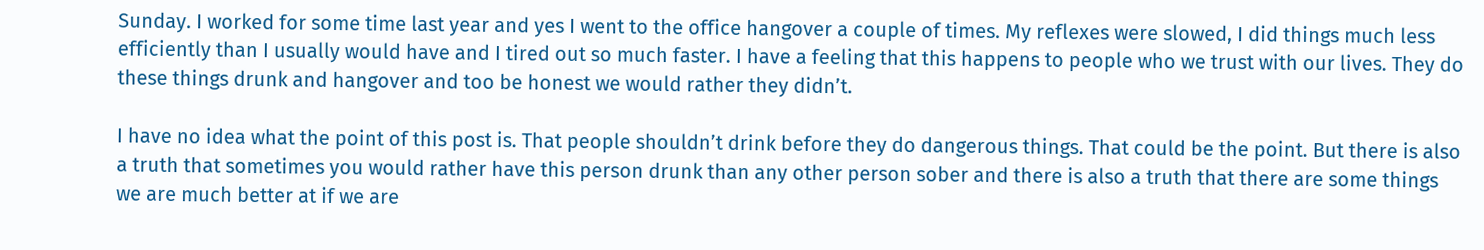Sunday. I worked for some time last year and yes I went to the office hangover a couple of times. My reflexes were slowed, I did things much less efficiently than I usually would have and I tired out so much faster. I have a feeling that this happens to people who we trust with our lives. They do these things drunk and hangover and too be honest we would rather they didn’t.

I have no idea what the point of this post is. That people shouldn’t drink before they do dangerous things. That could be the point. But there is also a truth that sometimes you would rather have this person drunk than any other person sober and there is also a truth that there are some things we are much better at if we are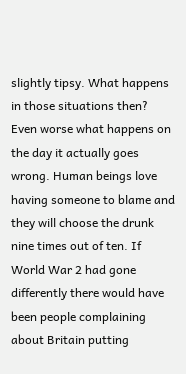slightly tipsy. What happens in those situations then? Even worse what happens on the day it actually goes wrong. Human beings love having someone to blame and they will choose the drunk nine times out of ten. If World War 2 had gone differently there would have been people complaining about Britain putting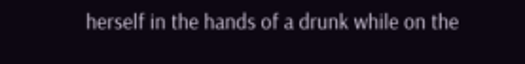herself in the hands of a drunk while on the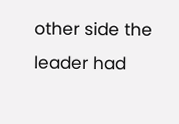other side the leader had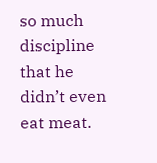so much discipline that he didn’t even eat meat.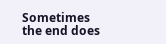Sometimes the end does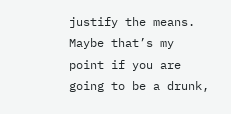justify the means. Maybe that’s my point if you are going to be a drunk,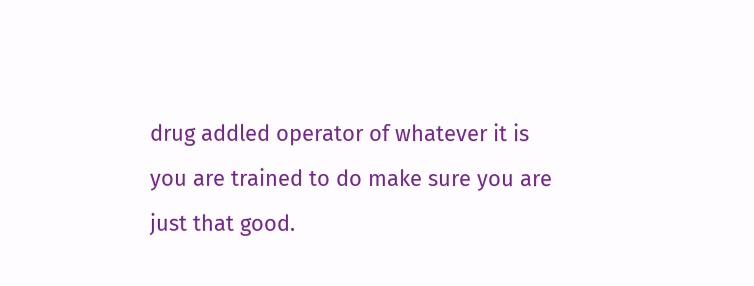drug addled operator of whatever it is you are trained to do make sure you are just that good.